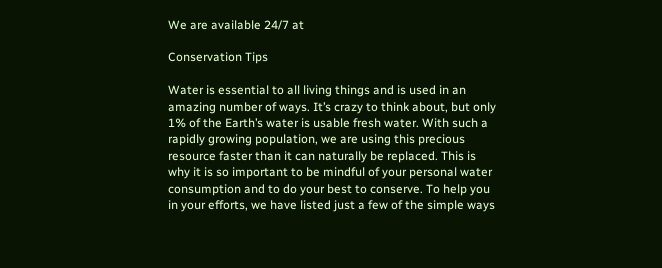We are available 24/7 at

Conservation Tips

Water is essential to all living things and is used in an amazing number of ways. It’s crazy to think about, but only 1% of the Earth’s water is usable fresh water. With such a rapidly growing population, we are using this precious resource faster than it can naturally be replaced. This is why it is so important to be mindful of your personal water consumption and to do your best to conserve. To help you in your efforts, we have listed just a few of the simple ways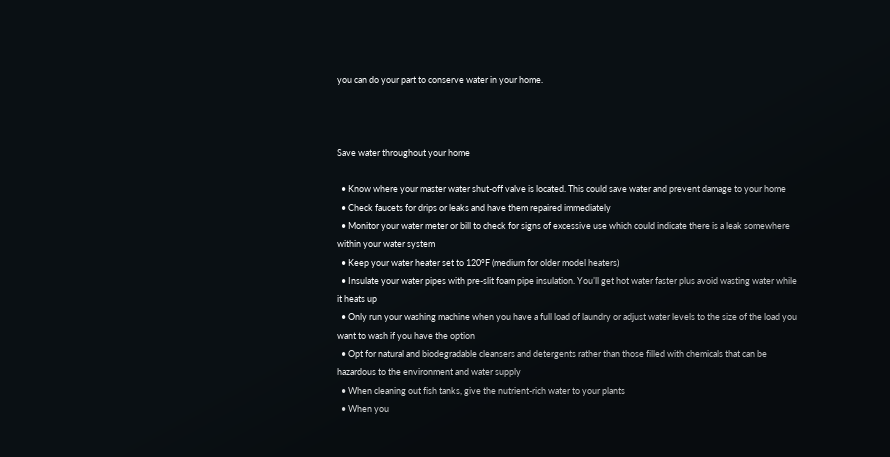you can do your part to conserve water in your home.



Save water throughout your home

  • Know where your master water shut-off valve is located. This could save water and prevent damage to your home
  • Check faucets for drips or leaks and have them repaired immediately
  • Monitor your water meter or bill to check for signs of excessive use which could indicate there is a leak somewhere within your water system
  • Keep your water heater set to 120°F (medium for older model heaters)
  • Insulate your water pipes with pre-slit foam pipe insulation. You’ll get hot water faster plus avoid wasting water while it heats up
  • Only run your washing machine when you have a full load of laundry or adjust water levels to the size of the load you want to wash if you have the option
  • Opt for natural and biodegradable cleansers and detergents rather than those filled with chemicals that can be hazardous to the environment and water supply
  • When cleaning out fish tanks, give the nutrient-rich water to your plants
  • When you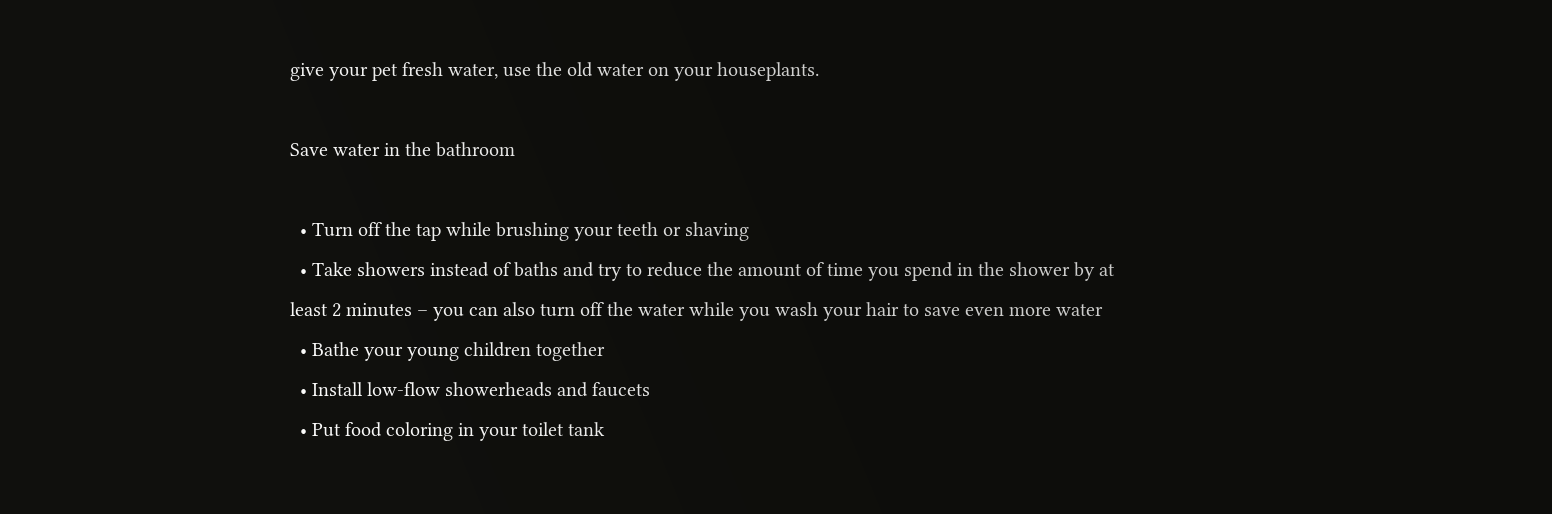give your pet fresh water, use the old water on your houseplants.

Save water in the bathroom

  • Turn off the tap while brushing your teeth or shaving
  • Take showers instead of baths and try to reduce the amount of time you spend in the shower by at least 2 minutes – you can also turn off the water while you wash your hair to save even more water
  • Bathe your young children together
  • Install low-flow showerheads and faucets
  • Put food coloring in your toilet tank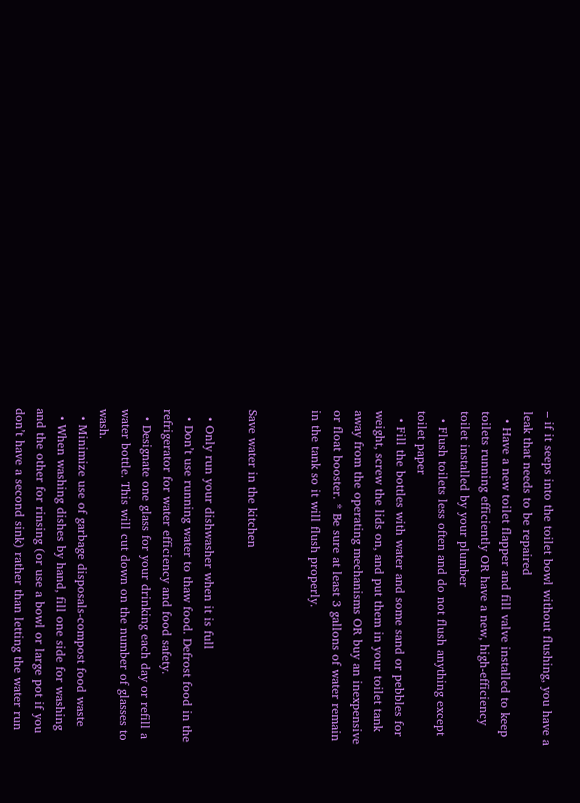– if it seeps into the toilet bowl without flushing, you have a leak that needs to be repaired
  • Have a new toilet flapper and fill valve installed to keep toilets running efficiently OR have a new, high-efficiency toilet installed by your plumber
  • Flush toilets less often and do not flush anything except toilet paper
  • Fill the bottles with water and some sand or pebbles for weight, screw the lids on, and put them in your toilet tank away from the operating mechanisms OR buy an inexpensive or float booster. * Be sure at least 3 gallons of water remain in the tank so it will flush properly.


Save water in the kitchen

  • Only run your dishwasher when it is full
  • Don’t use running water to thaw food. Defrost food in the refrigerator for water efficiency and food safety.
  • Designate one glass for your drinking each day or refill a water bottle. This will cut down on the number of glasses to wash.
  • Minimize use of garbage disposals-compost food waste
  • When washing dishes by hand, fill one side for washing and the other for rinsing (or use a bowl or large pot if you don’t have a second sink) rather than letting the water run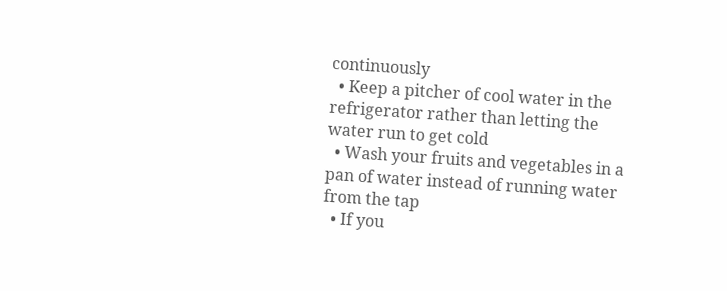continuously
  • Keep a pitcher of cool water in the refrigerator rather than letting the water run to get cold
  • Wash your fruits and vegetables in a pan of water instead of running water from the tap
  • If you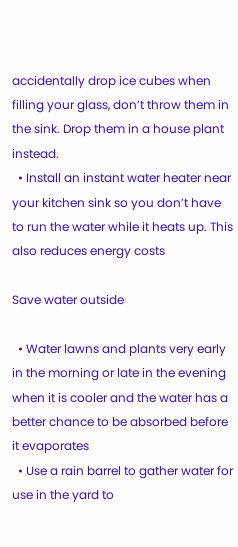accidentally drop ice cubes when filling your glass, don’t throw them in the sink. Drop them in a house plant instead.
  • Install an instant water heater near your kitchen sink so you don’t have to run the water while it heats up. This also reduces energy costs

Save water outside

  • Water lawns and plants very early in the morning or late in the evening when it is cooler and the water has a better chance to be absorbed before it evaporates
  • Use a rain barrel to gather water for use in the yard to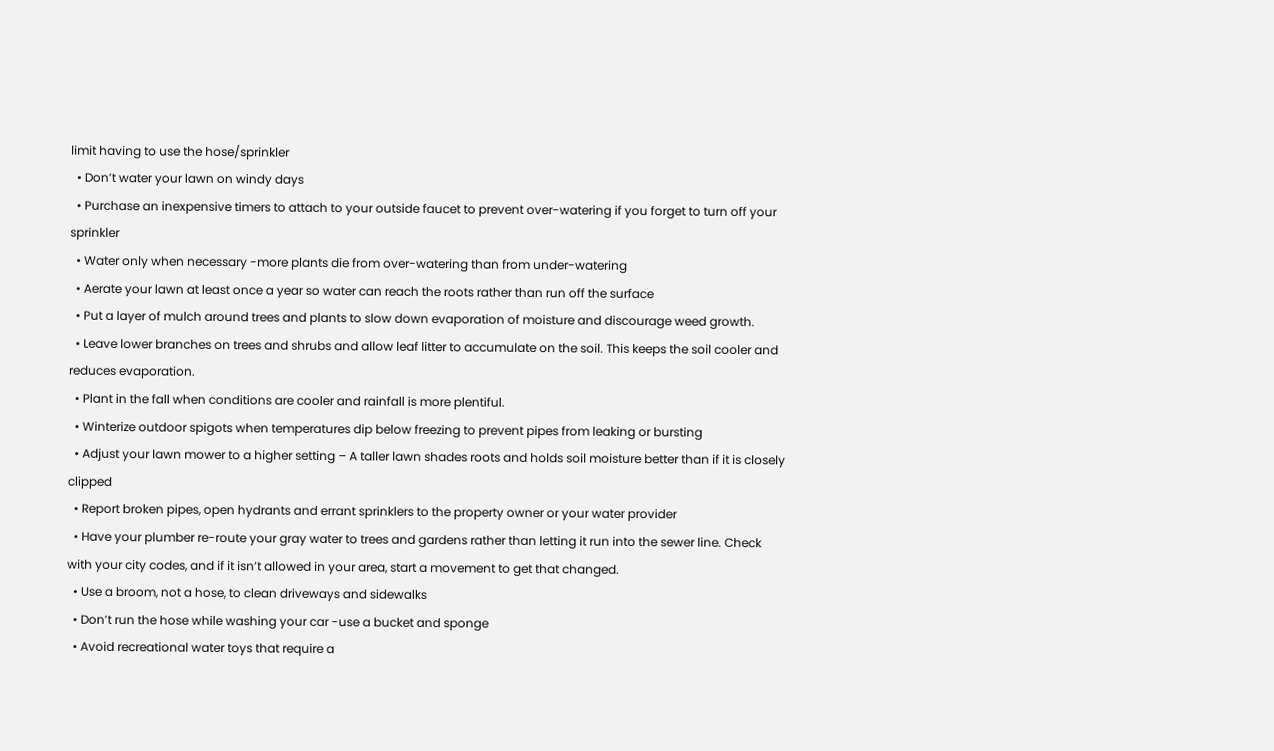limit having to use the hose/sprinkler
  • Don’t water your lawn on windy days
  • Purchase an inexpensive timers to attach to your outside faucet to prevent over-watering if you forget to turn off your sprinkler
  • Water only when necessary -more plants die from over-watering than from under-watering
  • Aerate your lawn at least once a year so water can reach the roots rather than run off the surface
  • Put a layer of mulch around trees and plants to slow down evaporation of moisture and discourage weed growth.
  • Leave lower branches on trees and shrubs and allow leaf litter to accumulate on the soil. This keeps the soil cooler and reduces evaporation.
  • Plant in the fall when conditions are cooler and rainfall is more plentiful.
  • Winterize outdoor spigots when temperatures dip below freezing to prevent pipes from leaking or bursting
  • Adjust your lawn mower to a higher setting – A taller lawn shades roots and holds soil moisture better than if it is closely clipped
  • Report broken pipes, open hydrants and errant sprinklers to the property owner or your water provider
  • Have your plumber re-route your gray water to trees and gardens rather than letting it run into the sewer line. Check with your city codes, and if it isn’t allowed in your area, start a movement to get that changed.
  • Use a broom, not a hose, to clean driveways and sidewalks
  • Don’t run the hose while washing your car -use a bucket and sponge
  • Avoid recreational water toys that require a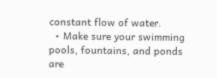constant flow of water.
  • Make sure your swimming pools, fountains, and ponds are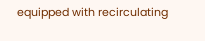equipped with recirculating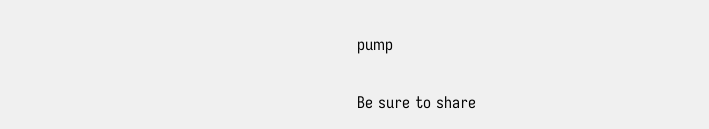pump

Be sure to share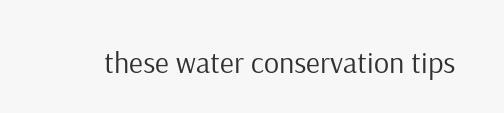these water conservation tips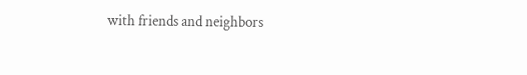with friends and neighbors